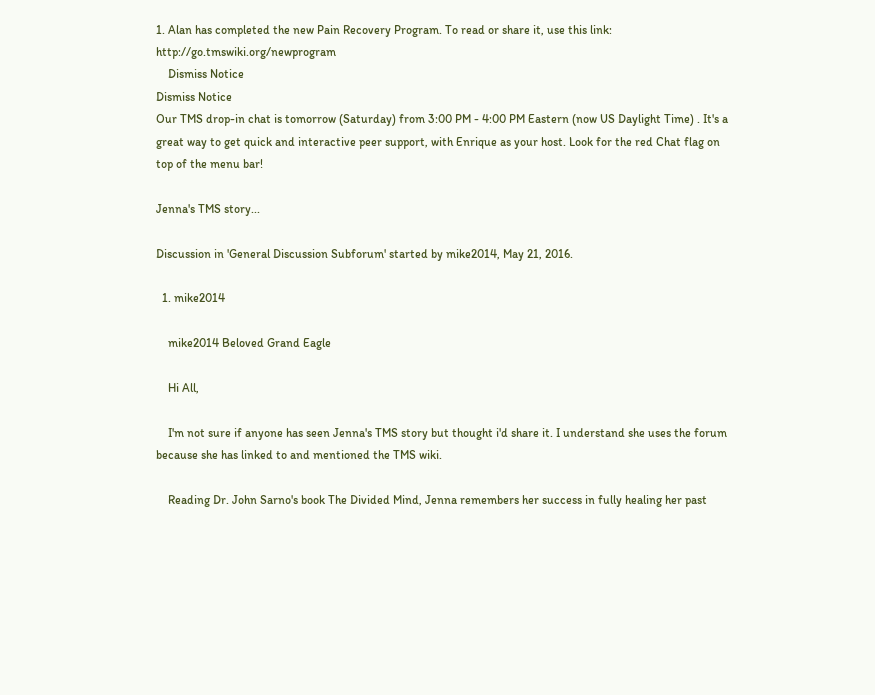1. Alan has completed the new Pain Recovery Program. To read or share it, use this link: http://go.tmswiki.org/newprogram
    Dismiss Notice
Dismiss Notice
Our TMS drop-in chat is tomorrow (Saturday) from 3:00 PM - 4:00 PM Eastern (now US Daylight Time) . It's a great way to get quick and interactive peer support, with Enrique as your host. Look for the red Chat flag on top of the menu bar!

Jenna's TMS story...

Discussion in 'General Discussion Subforum' started by mike2014, May 21, 2016.

  1. mike2014

    mike2014 Beloved Grand Eagle

    Hi All,

    I'm not sure if anyone has seen Jenna's TMS story but thought i'd share it. I understand she uses the forum because she has linked to and mentioned the TMS wiki.

    Reading Dr. John Sarno's book The Divided Mind, Jenna remembers her success in fully healing her past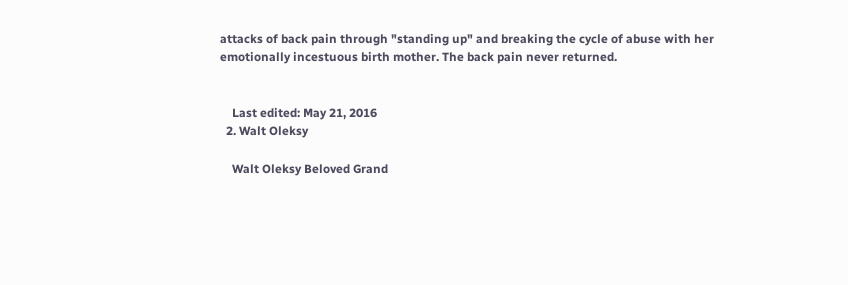attacks of back pain through "standing up" and breaking the cycle of abuse with her emotionally incestuous birth mother. The back pain never returned.


    Last edited: May 21, 2016
  2. Walt Oleksy

    Walt Oleksy Beloved Grand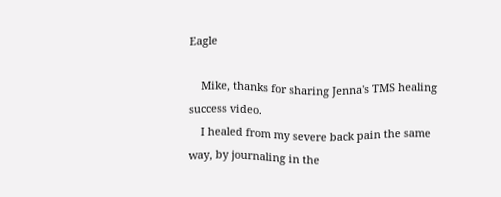Eagle

    Mike, thanks for sharing Jenna's TMS healing success video.
    I healed from my severe back pain the same way, by journaling in the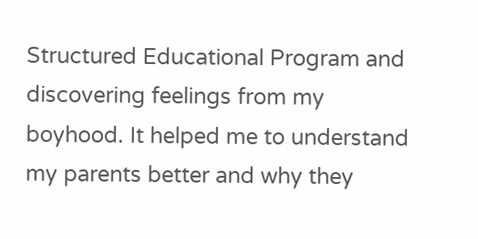Structured Educational Program and discovering feelings from my boyhood. It helped me to understand my parents better and why they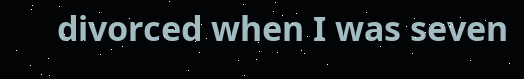divorced when I was seven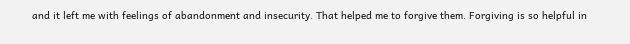and it left me with feelings of abandonment and insecurity. That helped me to forgive them. Forgiving is so helpful in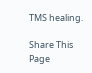TMS healing.

Share This Page